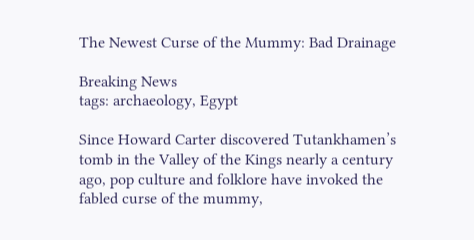The Newest Curse of the Mummy: Bad Drainage

Breaking News
tags: archaeology, Egypt

Since Howard Carter discovered Tutankhamen’s tomb in the Valley of the Kings nearly a century ago, pop culture and folklore have invoked the fabled curse of the mummy,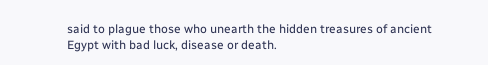said to plague those who unearth the hidden treasures of ancient Egypt with bad luck, disease or death.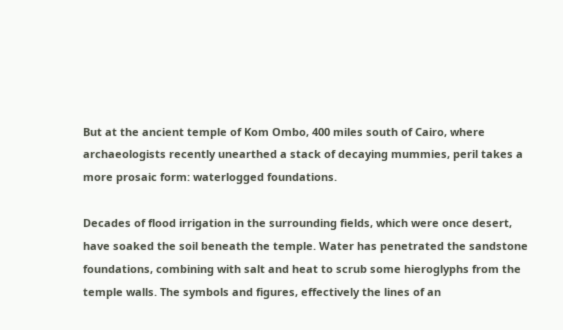But at the ancient temple of Kom Ombo, 400 miles south of Cairo, where archaeologists recently unearthed a stack of decaying mummies, peril takes a more prosaic form: waterlogged foundations.

Decades of flood irrigation in the surrounding fields, which were once desert, have soaked the soil beneath the temple. Water has penetrated the sandstone foundations, combining with salt and heat to scrub some hieroglyphs from the temple walls. The symbols and figures, effectively the lines of an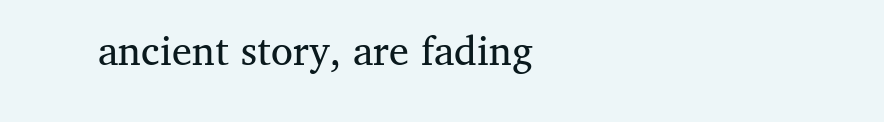ancient story, are fading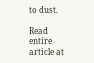to dust.

Read entire article at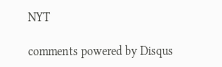NYT

comments powered by Disqus